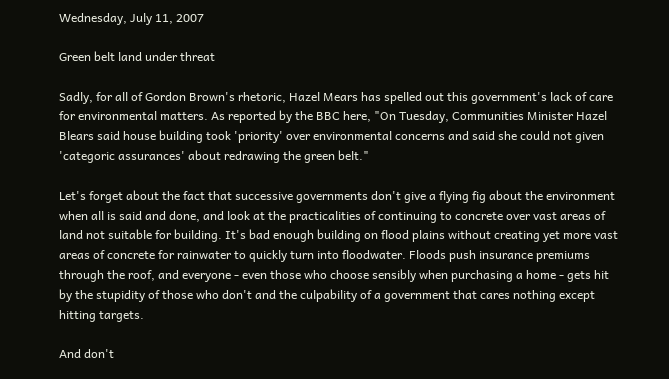Wednesday, July 11, 2007

Green belt land under threat

Sadly, for all of Gordon Brown's rhetoric, Hazel Mears has spelled out this government's lack of care for environmental matters. As reported by the BBC here, "On Tuesday, Communities Minister Hazel Blears said house building took 'priority' over environmental concerns and said she could not given 'categoric assurances' about redrawing the green belt."

Let's forget about the fact that successive governments don't give a flying fig about the environment when all is said and done, and look at the practicalities of continuing to concrete over vast areas of land not suitable for building. It's bad enough building on flood plains without creating yet more vast areas of concrete for rainwater to quickly turn into floodwater. Floods push insurance premiums through the roof, and everyone - even those who choose sensibly when purchasing a home - gets hit by the stupidity of those who don't and the culpability of a government that cares nothing except hitting targets.

And don't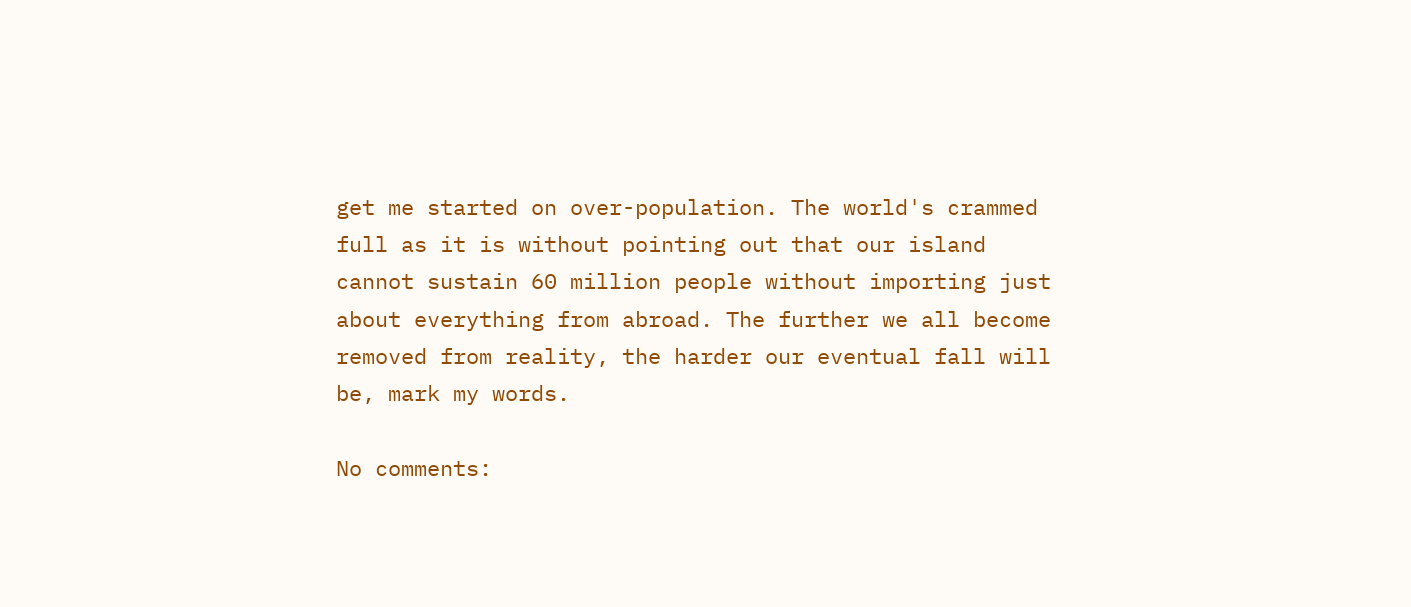get me started on over-population. The world's crammed full as it is without pointing out that our island cannot sustain 60 million people without importing just about everything from abroad. The further we all become removed from reality, the harder our eventual fall will be, mark my words.

No comments: